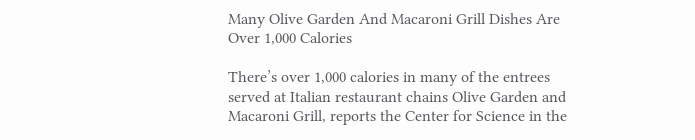Many Olive Garden And Macaroni Grill Dishes Are Over 1,000 Calories

There’s over 1,000 calories in many of the entrees served at Italian restaurant chains Olive Garden and Macaroni Grill, reports the Center for Science in the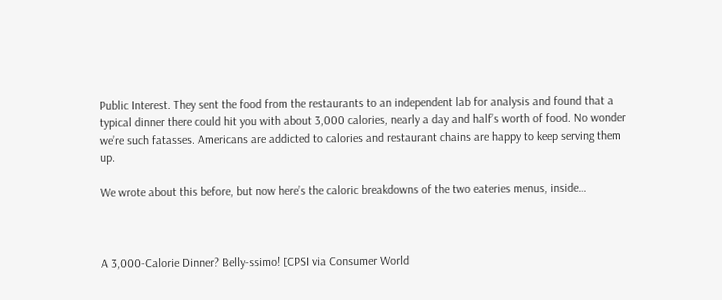Public Interest. They sent the food from the restaurants to an independent lab for analysis and found that a typical dinner there could hit you with about 3,000 calories, nearly a day and half’s worth of food. No wonder we’re such fatasses. Americans are addicted to calories and restaurant chains are happy to keep serving them up.

We wrote about this before, but now here’s the caloric breakdowns of the two eateries menus, inside…



A 3,000-Calorie Dinner? Belly-ssimo! [CPSI via Consumer World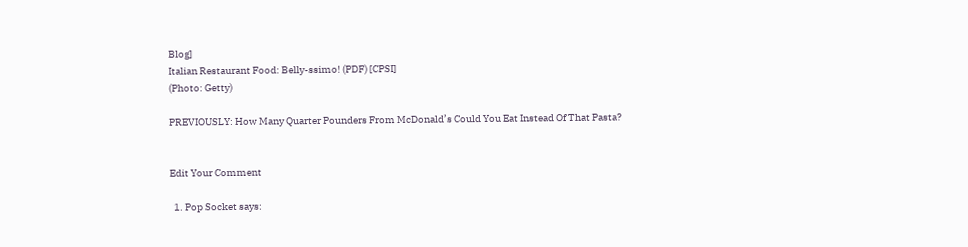Blog]
Italian Restaurant Food: Belly-ssimo! (PDF) [CPSI]
(Photo: Getty)

PREVIOUSLY: How Many Quarter Pounders From McDonald’s Could You Eat Instead Of That Pasta?


Edit Your Comment

  1. Pop Socket says: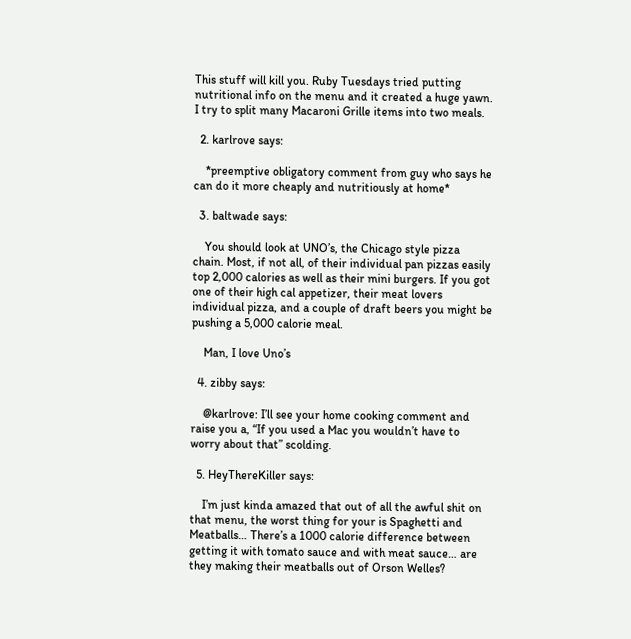This stuff will kill you. Ruby Tuesdays tried putting nutritional info on the menu and it created a huge yawn. I try to split many Macaroni Grille items into two meals.

  2. karlrove says:

    *preemptive obligatory comment from guy who says he can do it more cheaply and nutritiously at home*

  3. baltwade says:

    You should look at UNO’s, the Chicago style pizza chain. Most, if not all, of their individual pan pizzas easily top 2,000 calories as well as their mini burgers. If you got one of their high cal appetizer, their meat lovers individual pizza, and a couple of draft beers you might be pushing a 5,000 calorie meal.

    Man, I love Uno’s

  4. zibby says:

    @karlrove: I’ll see your home cooking comment and raise you a, “If you used a Mac you wouldn’t have to worry about that” scolding.

  5. HeyThereKiller says:

    I’m just kinda amazed that out of all the awful shit on that menu, the worst thing for your is Spaghetti and Meatballs… There’s a 1000 calorie difference between getting it with tomato sauce and with meat sauce… are they making their meatballs out of Orson Welles?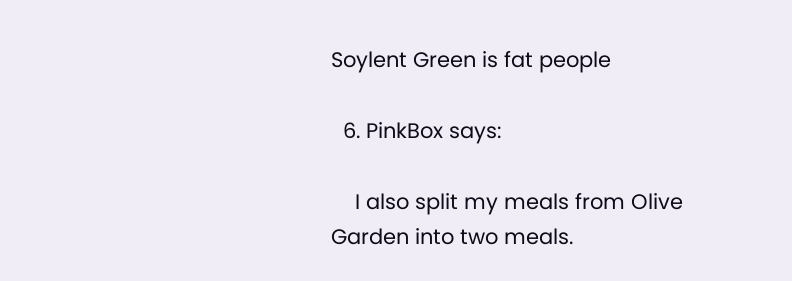Soylent Green is fat people

  6. PinkBox says:

    I also split my meals from Olive Garden into two meals.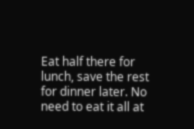Eat half there for lunch, save the rest for dinner later. No need to eat it all at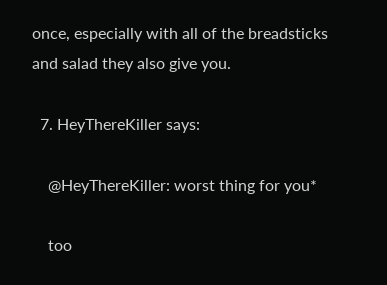once, especially with all of the breadsticks and salad they also give you.

  7. HeyThereKiller says:

    @HeyThereKiller: worst thing for you*

    too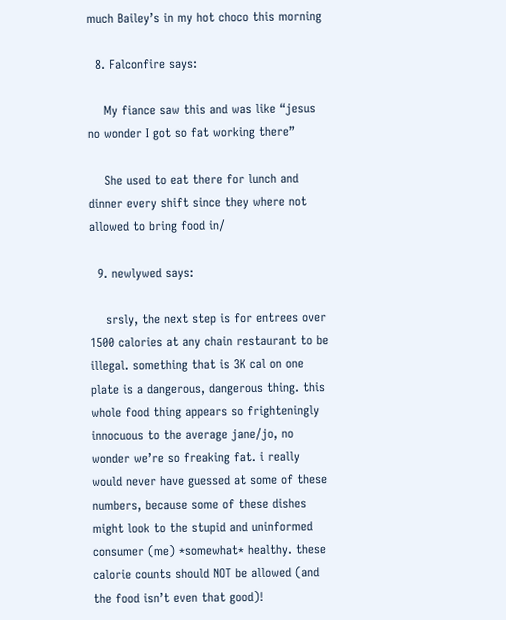much Bailey’s in my hot choco this morning

  8. Falconfire says:

    My fiance saw this and was like “jesus no wonder I got so fat working there”

    She used to eat there for lunch and dinner every shift since they where not allowed to bring food in/

  9. newlywed says:

    srsly, the next step is for entrees over 1500 calories at any chain restaurant to be illegal. something that is 3K cal on one plate is a dangerous, dangerous thing. this whole food thing appears so frighteningly innocuous to the average jane/jo, no wonder we’re so freaking fat. i really would never have guessed at some of these numbers, because some of these dishes might look to the stupid and uninformed consumer (me) *somewhat* healthy. these calorie counts should NOT be allowed (and the food isn’t even that good)!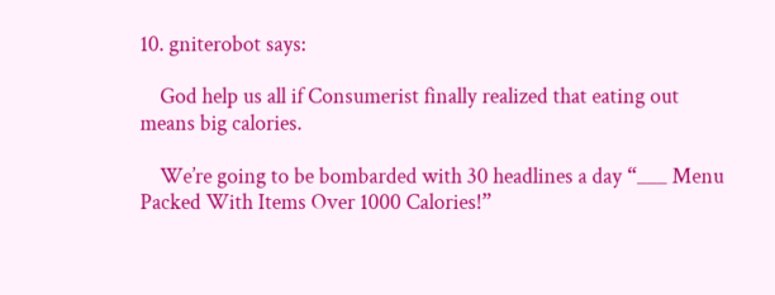10. gniterobot says:

    God help us all if Consumerist finally realized that eating out means big calories.

    We’re going to be bombarded with 30 headlines a day “___ Menu Packed With Items Over 1000 Calories!”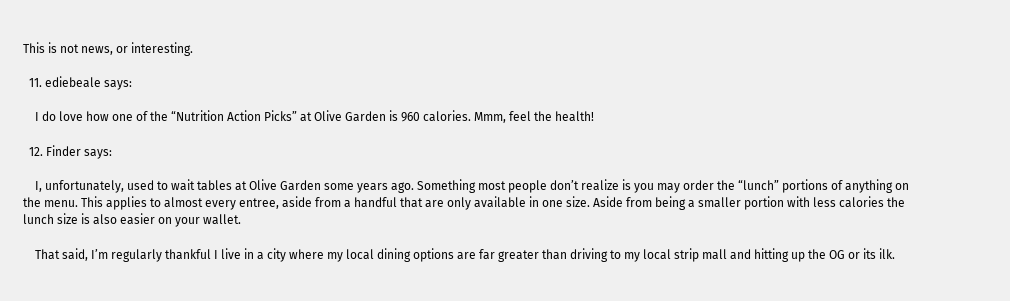This is not news, or interesting.

  11. ediebeale says:

    I do love how one of the “Nutrition Action Picks” at Olive Garden is 960 calories. Mmm, feel the health!

  12. Finder says:

    I, unfortunately, used to wait tables at Olive Garden some years ago. Something most people don’t realize is you may order the “lunch” portions of anything on the menu. This applies to almost every entree, aside from a handful that are only available in one size. Aside from being a smaller portion with less calories the lunch size is also easier on your wallet.

    That said, I’m regularly thankful I live in a city where my local dining options are far greater than driving to my local strip mall and hitting up the OG or its ilk.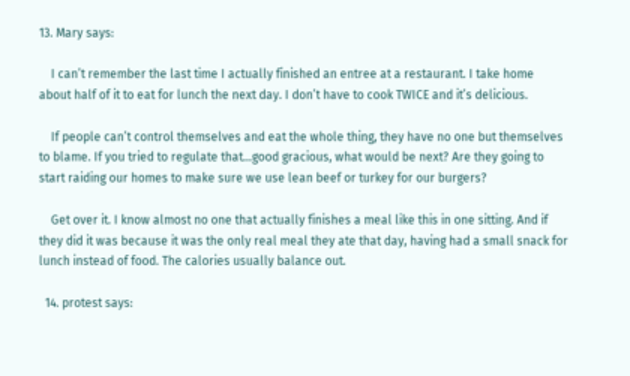13. Mary says:

    I can’t remember the last time I actually finished an entree at a restaurant. I take home about half of it to eat for lunch the next day. I don’t have to cook TWICE and it’s delicious.

    If people can’t control themselves and eat the whole thing, they have no one but themselves to blame. If you tried to regulate that…good gracious, what would be next? Are they going to start raiding our homes to make sure we use lean beef or turkey for our burgers?

    Get over it. I know almost no one that actually finishes a meal like this in one sitting. And if they did it was because it was the only real meal they ate that day, having had a small snack for lunch instead of food. The calories usually balance out.

  14. protest says: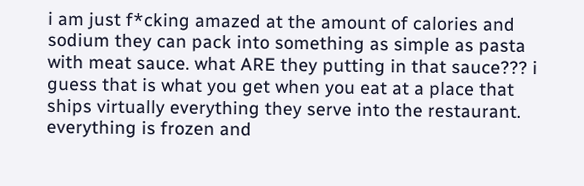i am just f*cking amazed at the amount of calories and sodium they can pack into something as simple as pasta with meat sauce. what ARE they putting in that sauce??? i guess that is what you get when you eat at a place that ships virtually everything they serve into the restaurant. everything is frozen and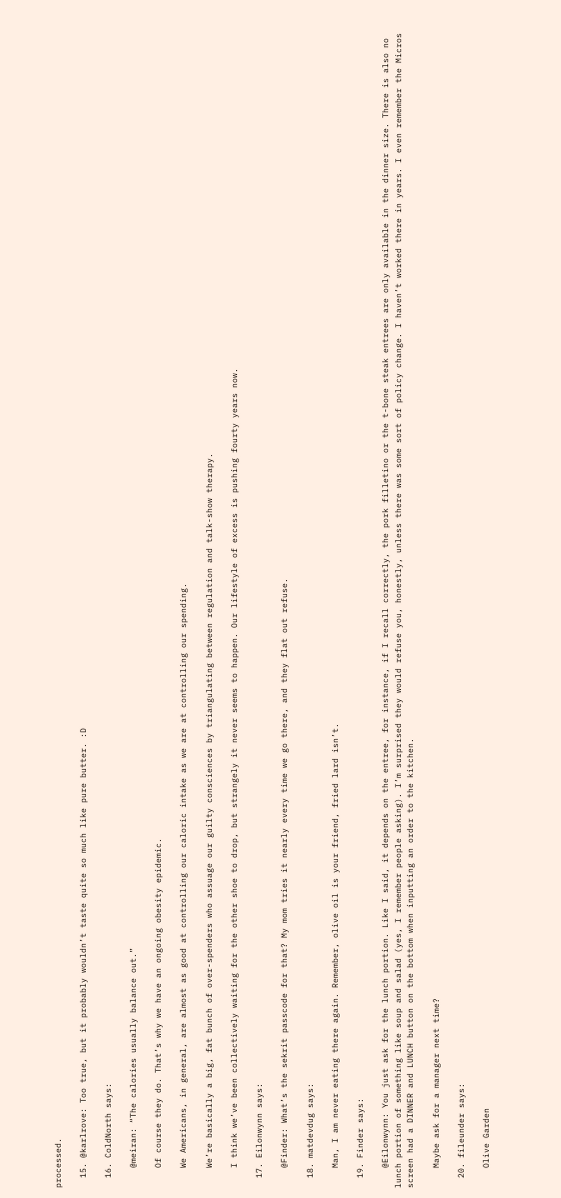processed.

  15. @karlrove: Too true, but it probably wouldn’t taste quite so much like pure butter. :D

  16. ColdNorth says:

    @meiran: “The calories usually balance out.”

    Of course they do. That’s why we have an ongoing obesity epidemic.

    We Americans, in general, are almost as good at controlling our caloric intake as we are at controlling our spending.

    We’re basically a big, fat bunch of over-spenders who assuage our guilty consciences by triangulating between regulation and talk-show therapy.

    I think we’ve been collectively waiting for the other shoe to drop, but strangely it never seems to happen. Our lifestyle of excess is pushing fourty years now.

  17. Eilonwynn says:

    @Finder: What’s the sekrit passcode for that? My mom tries it nearly every time we go there, and they flat out refuse.

  18. matdevdug says:

    Man, I am never eating there again. Remember, olive oil is your friend, fried lard isn’t.

  19. Finder says:

    @Eilonwynn: You just ask for the lunch portion. Like I said, it depends on the entree, for instance, if I recall correctly, the pork filletino or the t-bone steak entrees are only available in the dinner size. There is also no lunch portion of something like soup and salad (yes, I remember people asking). I’m surprised they would refuse you, honestly, unless there was some sort of policy change. I haven’t worked there in years. I even remember the Micros screen had a DINNER and LUNCH button on the bottom when inputting an order to the kitchen.

    Maybe ask for a manager next time?

  20. fileunder says:

    Olive Garden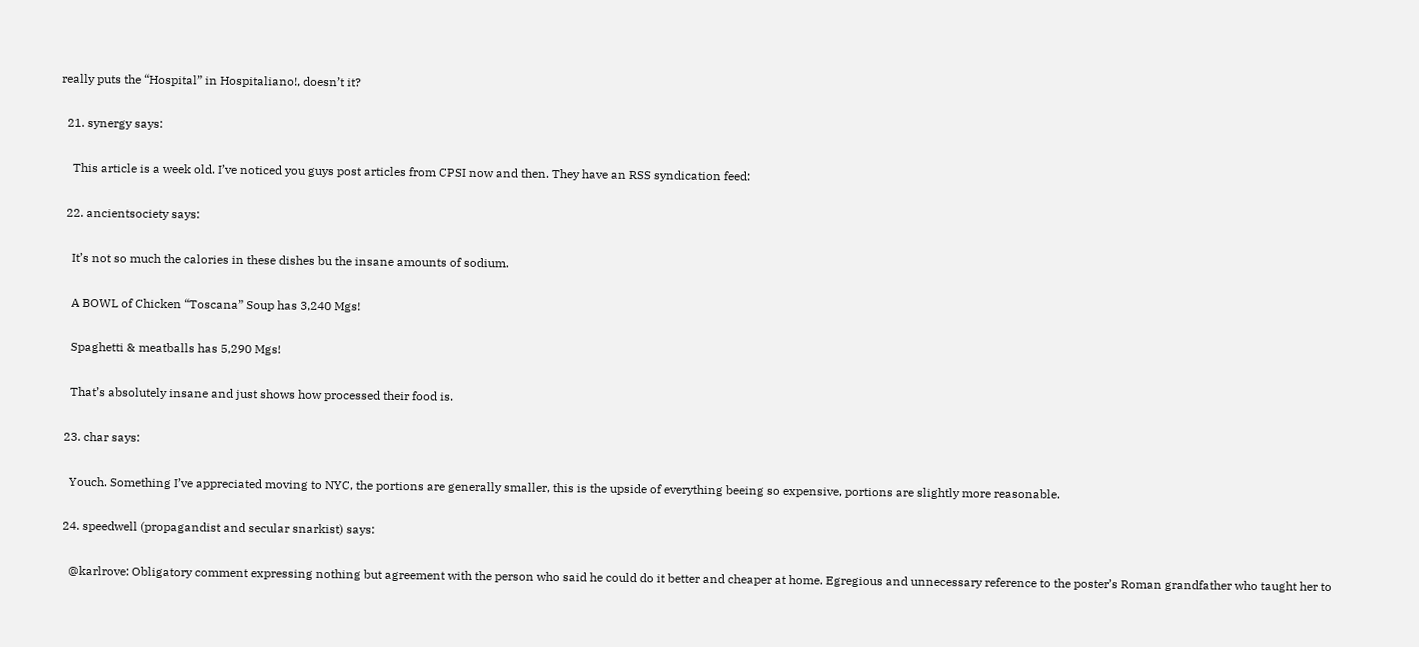really puts the “Hospital” in Hospitaliano!, doesn’t it?

  21. synergy says:

    This article is a week old. I’ve noticed you guys post articles from CPSI now and then. They have an RSS syndication feed:

  22. ancientsociety says:

    It’s not so much the calories in these dishes bu the insane amounts of sodium.

    A BOWL of Chicken “Toscana” Soup has 3,240 Mgs!

    Spaghetti & meatballs has 5,290 Mgs!

    That’s absolutely insane and just shows how processed their food is.

  23. char says:

    Youch. Something I’ve appreciated moving to NYC, the portions are generally smaller, this is the upside of everything beeing so expensive, portions are slightly more reasonable.

  24. speedwell (propagandist and secular snarkist) says:

    @karlrove: Obligatory comment expressing nothing but agreement with the person who said he could do it better and cheaper at home. Egregious and unnecessary reference to the poster’s Roman grandfather who taught her to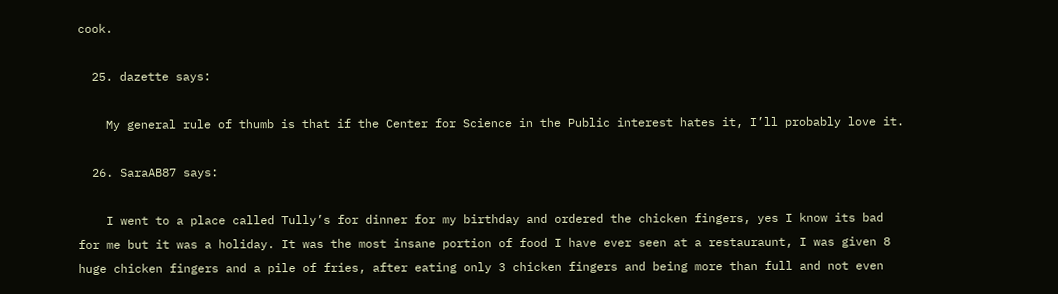cook.

  25. dazette says:

    My general rule of thumb is that if the Center for Science in the Public interest hates it, I’ll probably love it.

  26. SaraAB87 says:

    I went to a place called Tully’s for dinner for my birthday and ordered the chicken fingers, yes I know its bad for me but it was a holiday. It was the most insane portion of food I have ever seen at a restauraunt, I was given 8 huge chicken fingers and a pile of fries, after eating only 3 chicken fingers and being more than full and not even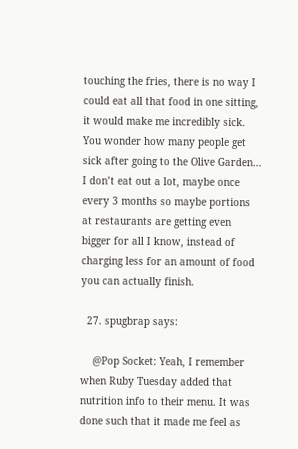touching the fries, there is no way I could eat all that food in one sitting, it would make me incredibly sick. You wonder how many people get sick after going to the Olive Garden… I don’t eat out a lot, maybe once every 3 months so maybe portions at restaurants are getting even bigger for all I know, instead of charging less for an amount of food you can actually finish.

  27. spugbrap says:

    @Pop Socket: Yeah, I remember when Ruby Tuesday added that nutrition info to their menu. It was done such that it made me feel as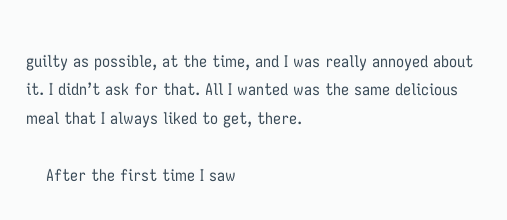guilty as possible, at the time, and I was really annoyed about it. I didn’t ask for that. All I wanted was the same delicious meal that I always liked to get, there.

    After the first time I saw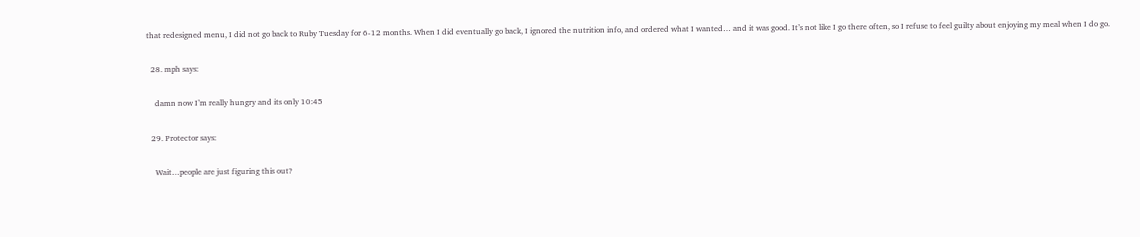that redesigned menu, I did not go back to Ruby Tuesday for 6-12 months. When I did eventually go back, I ignored the nutrition info, and ordered what I wanted… and it was good. It’s not like I go there often, so I refuse to feel guilty about enjoying my meal when I do go.

  28. mph says:

    damn now I’m really hungry and its only 10:45

  29. Protector says:

    Wait…people are just figuring this out?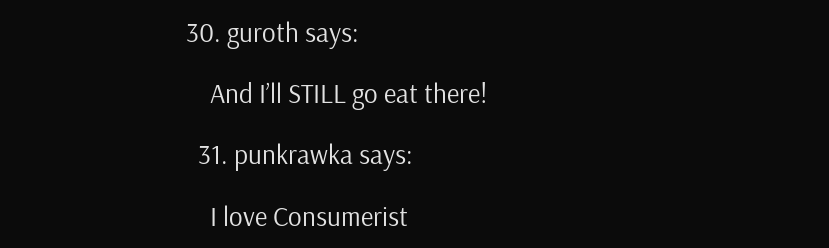30. guroth says:

    And I’ll STILL go eat there!

  31. punkrawka says:

    I love Consumerist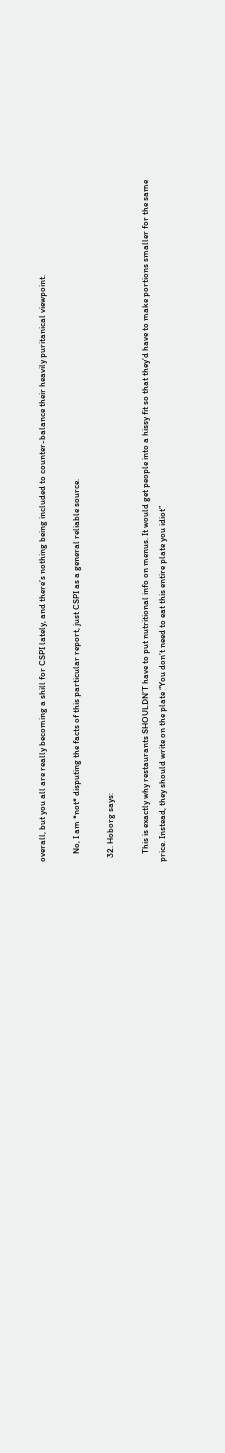overall, but you all are really becoming a shill for CSPI lately, and there’s nothing being included to counter-balance their heavily puritanical viewpoint.

    No, I am *not* disputing the facts of this particular report, just CSPI as a general reliable source.

  32. Hoborg says:

    This is exactly why restaurants SHOULDN’T have to put nutritional info on menus. It would get people into a hissy fit so that they’d have to make portions smaller for the same price. Instead, they should write on the plate “You don’t need to eat this entire plate you idiot”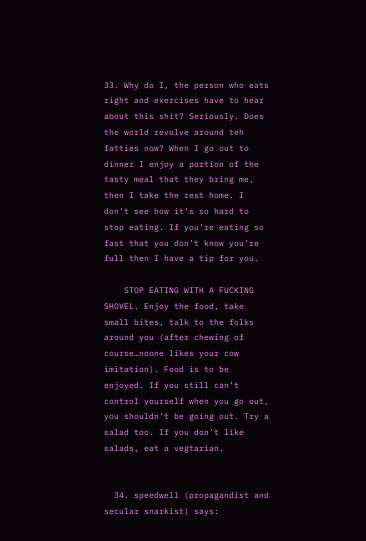33. Why do I, the person who eats right and exercises have to hear about this shit? Seriously. Does the world revolve around teh fatties now? When I go out to dinner I enjoy a portion of the tasty meal that they bring me, then I take the rest home. I don’t see how it’s so hard to stop eating. If you’re eating so fast that you don’t know you’re full then I have a tip for you.

    STOP EATING WITH A FUCKING SHOVEL. Enjoy the food, take small bites, talk to the folks around you (after chewing of course…noone likes your cow imitation). Food is to be enjoyed. If you still can’t control yourself when you go out, you shouldn’t be going out. Try a salad too. If you don’t like salads, eat a vegtarian.


  34. speedwell (propagandist and secular snarkist) says: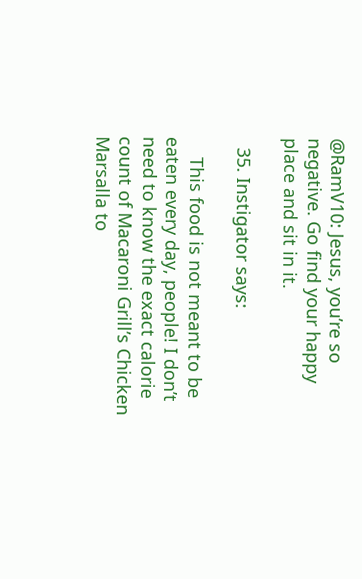@RamV10: Jesus, you’re so negative. Go find your happy place and sit in it.

  35. Instigator says:

    This food is not meant to be eaten every day, people! I don’t need to know the exact calorie count of Macaroni Grill’s Chicken Marsalla to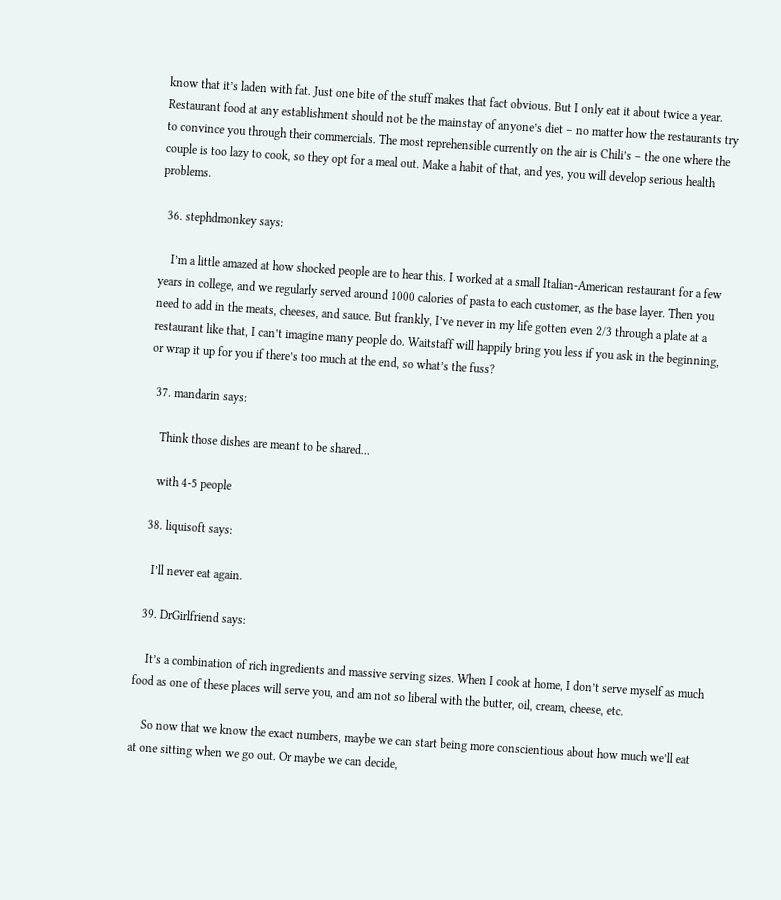know that it’s laden with fat. Just one bite of the stuff makes that fact obvious. But I only eat it about twice a year. Restaurant food at any establishment should not be the mainstay of anyone’s diet – no matter how the restaurants try to convince you through their commercials. The most reprehensible currently on the air is Chili’s – the one where the couple is too lazy to cook, so they opt for a meal out. Make a habit of that, and yes, you will develop serious health problems.

  36. stephdmonkey says:

    I’m a little amazed at how shocked people are to hear this. I worked at a small Italian-American restaurant for a few years in college, and we regularly served around 1000 calories of pasta to each customer, as the base layer. Then you need to add in the meats, cheeses, and sauce. But frankly, I’ve never in my life gotten even 2/3 through a plate at a restaurant like that, I can’t imagine many people do. Waitstaff will happily bring you less if you ask in the beginning, or wrap it up for you if there’s too much at the end, so what’s the fuss?

  37. mandarin says:

    Think those dishes are meant to be shared…

    with 4-5 people

  38. liquisoft says:

    I’ll never eat again.

  39. DrGirlfriend says:

    It’s a combination of rich ingredients and massive serving sizes. When I cook at home, I don’t serve myself as much food as one of these places will serve you, and am not so liberal with the butter, oil, cream, cheese, etc.

    So now that we know the exact numbers, maybe we can start being more conscientious about how much we’ll eat at one sitting when we go out. Or maybe we can decide,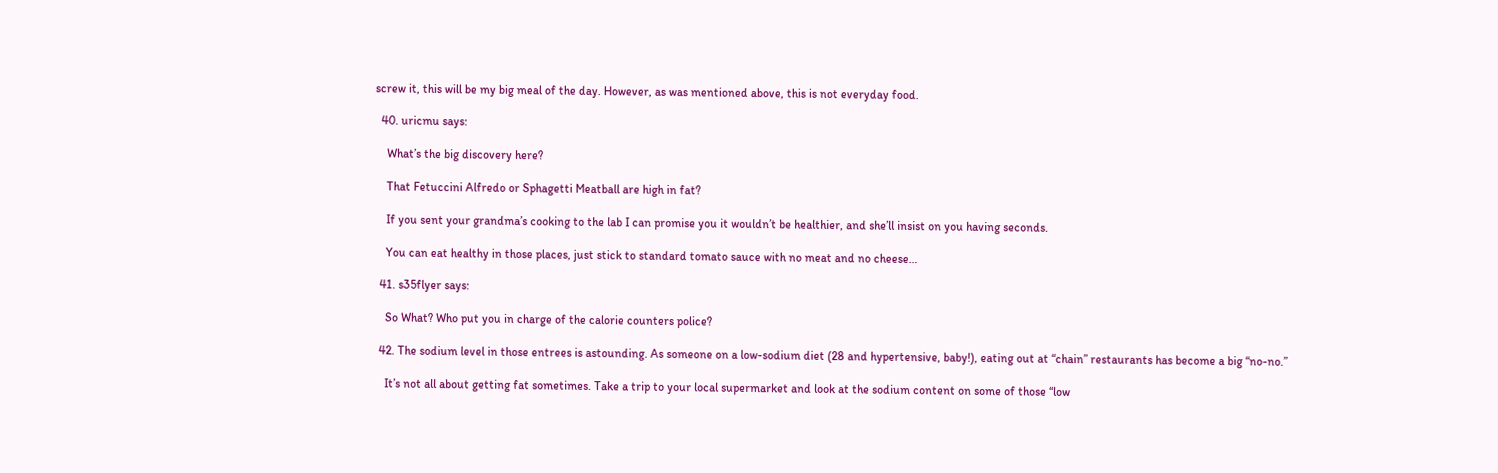screw it, this will be my big meal of the day. However, as was mentioned above, this is not everyday food.

  40. uricmu says:

    What’s the big discovery here?

    That Fetuccini Alfredo or Sphagetti Meatball are high in fat?

    If you sent your grandma’s cooking to the lab I can promise you it wouldn’t be healthier, and she’ll insist on you having seconds.

    You can eat healthy in those places, just stick to standard tomato sauce with no meat and no cheese…

  41. s35flyer says:

    So What? Who put you in charge of the calorie counters police?

  42. The sodium level in those entrees is astounding. As someone on a low-sodium diet (28 and hypertensive, baby!), eating out at “chain” restaurants has become a big “no-no.”

    It’s not all about getting fat sometimes. Take a trip to your local supermarket and look at the sodium content on some of those “low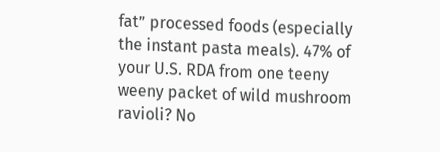fat” processed foods (especially the instant pasta meals). 47% of your U.S. RDA from one teeny weeny packet of wild mushroom ravioli? No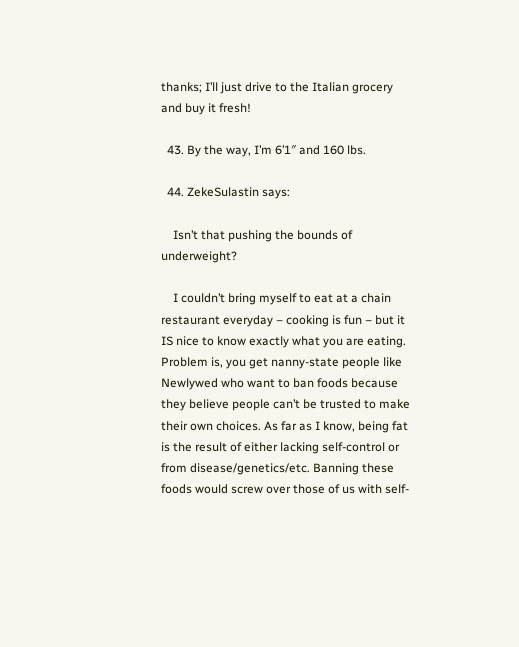thanks; I’ll just drive to the Italian grocery and buy it fresh!

  43. By the way, I’m 6’1″ and 160 lbs.

  44. ZekeSulastin says:

    Isn’t that pushing the bounds of underweight?

    I couldn’t bring myself to eat at a chain restaurant everyday – cooking is fun – but it IS nice to know exactly what you are eating. Problem is, you get nanny-state people like Newlywed who want to ban foods because they believe people can’t be trusted to make their own choices. As far as I know, being fat is the result of either lacking self-control or from disease/genetics/etc. Banning these foods would screw over those of us with self-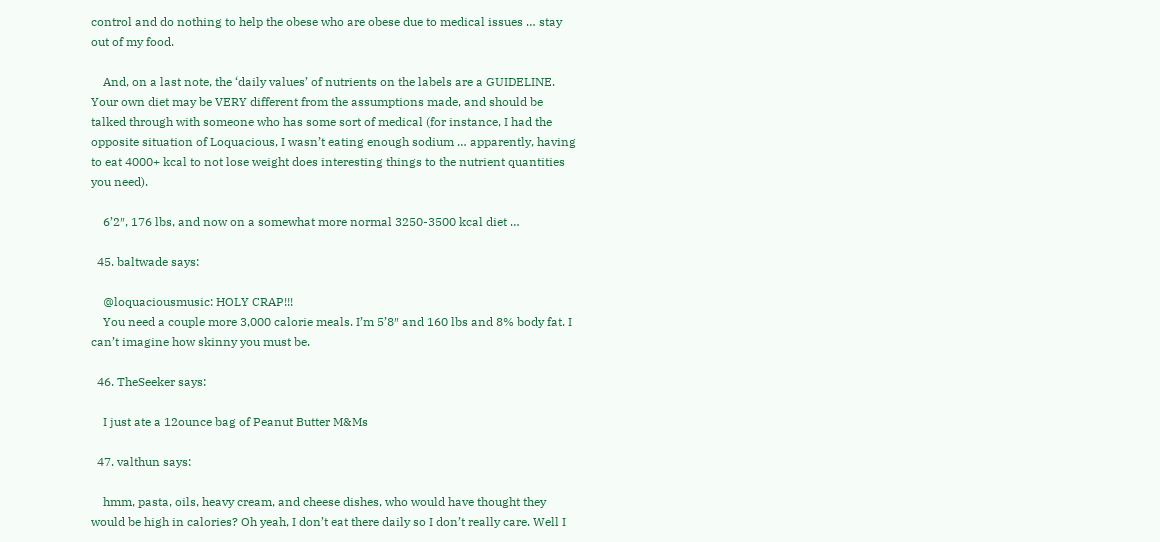control and do nothing to help the obese who are obese due to medical issues … stay out of my food.

    And, on a last note, the ‘daily values’ of nutrients on the labels are a GUIDELINE. Your own diet may be VERY different from the assumptions made, and should be talked through with someone who has some sort of medical (for instance, I had the opposite situation of Loquacious, I wasn’t eating enough sodium … apparently, having to eat 4000+ kcal to not lose weight does interesting things to the nutrient quantities you need).

    6’2″, 176 lbs, and now on a somewhat more normal 3250-3500 kcal diet …

  45. baltwade says:

    @loquaciousmusic: HOLY CRAP!!!
    You need a couple more 3,000 calorie meals. I’m 5’8″ and 160 lbs and 8% body fat. I can’t imagine how skinny you must be.

  46. TheSeeker says:

    I just ate a 12ounce bag of Peanut Butter M&Ms

  47. valthun says:

    hmm, pasta, oils, heavy cream, and cheese dishes, who would have thought they would be high in calories? Oh yeah, I don’t eat there daily so I don’t really care. Well I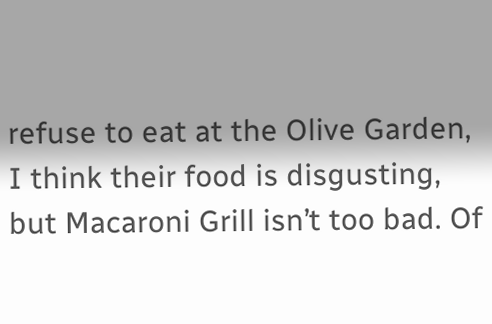refuse to eat at the Olive Garden, I think their food is disgusting, but Macaroni Grill isn’t too bad. Of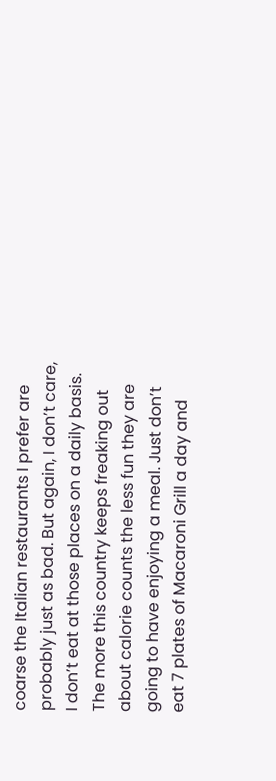coarse the Italian restaurants I prefer are probably just as bad. But again, I don’t care, I don’t eat at those places on a daily basis. The more this country keeps freaking out about calorie counts the less fun they are going to have enjoying a meal. Just don’t eat 7 plates of Macaroni Grill a day and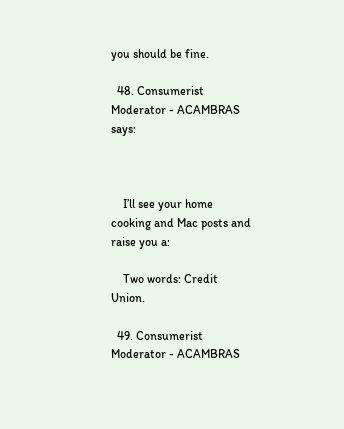you should be fine.

  48. Consumerist Moderator - ACAMBRAS says:



    I’ll see your home cooking and Mac posts and raise you a:

    Two words: Credit Union.

  49. Consumerist Moderator - ACAMBRAS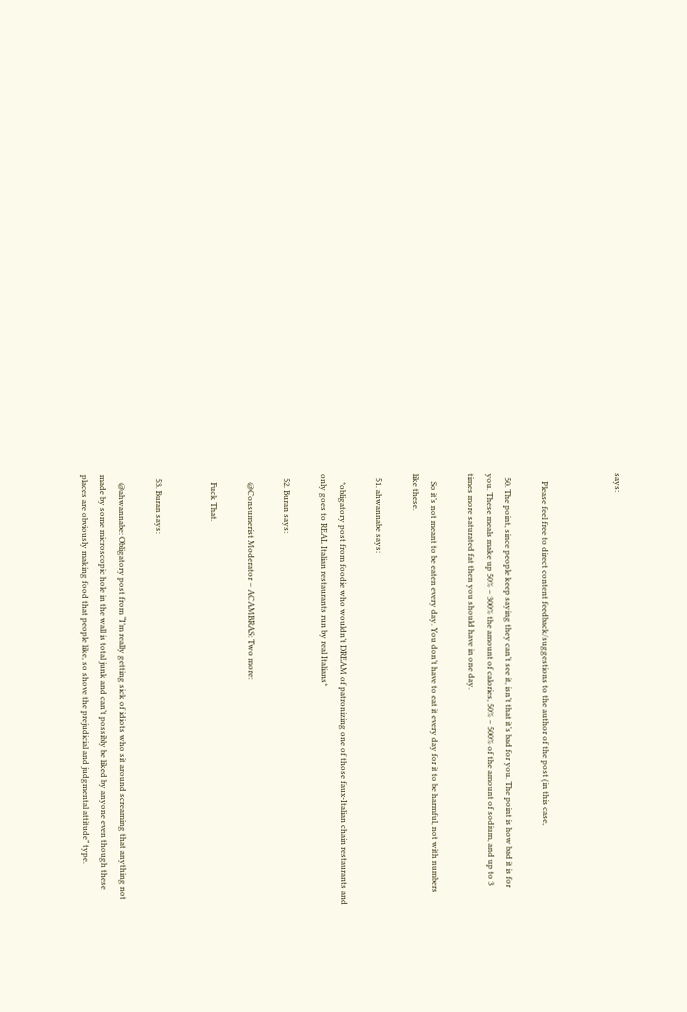says:



    Please feel free to direct content feedback/suggestions to the author of the post (in this case,

  50. The point, since people keep saying they can’t see it, isn’t that it’s bad for you. The point is how bad it is for you. These meals make up 50% – 300% the amount of calories, 50% – 500% of the amount of sodium, and up to 3 times more saturated fat then you should have in one day.

    So it’s not meant to be eaten every day. You don’t have to eat it every day for it to be harmful, not with numbers like these.

  51. ahwannabe says:

    *obligatory post from foodie who wouldn’t DREAM of patronizing one of those faux-Italian chain restaurants and only goes to REAL Italian restaurants run by real Italians*

  52. Buran says:

    @Consumerist Moderator – ACAMBRAS: Two more:

    Fuck That.


  53. Buran says:

    @ahwannabe: Obligatory post from “I’m really getting sick of idiots who sit around screaming that anything not made by some microscopic hole in the wall is total junk and can’t possibly be liked by anyone even though these places are obviously making food that people like, so shove the prejudicial and judgmental attitude” type.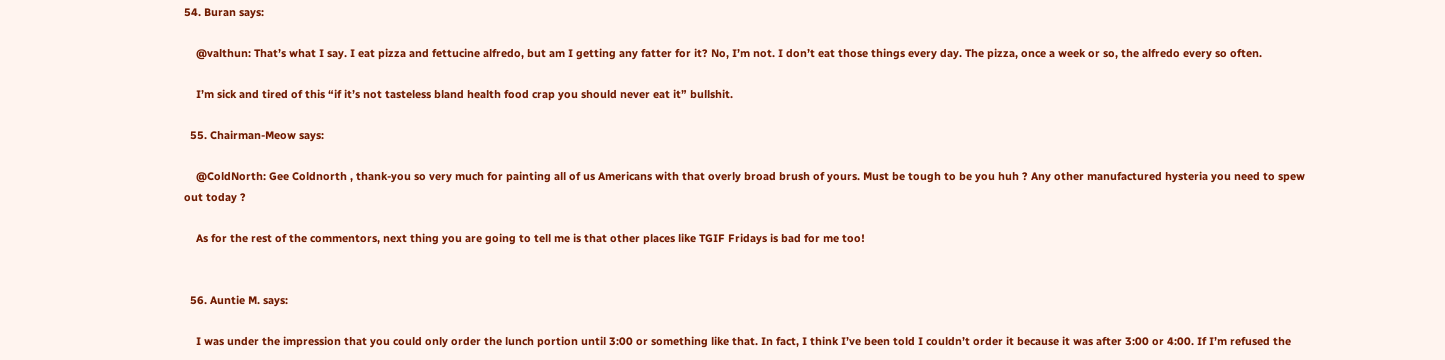54. Buran says:

    @valthun: That’s what I say. I eat pizza and fettucine alfredo, but am I getting any fatter for it? No, I’m not. I don’t eat those things every day. The pizza, once a week or so, the alfredo every so often.

    I’m sick and tired of this “if it’s not tasteless bland health food crap you should never eat it” bullshit.

  55. Chairman-Meow says:

    @ColdNorth: Gee Coldnorth , thank-you so very much for painting all of us Americans with that overly broad brush of yours. Must be tough to be you huh ? Any other manufactured hysteria you need to spew out today ?

    As for the rest of the commentors, next thing you are going to tell me is that other places like TGIF Fridays is bad for me too!


  56. Auntie M. says:

    I was under the impression that you could only order the lunch portion until 3:00 or something like that. In fact, I think I’ve been told I couldn’t order it because it was after 3:00 or 4:00. If I’m refused the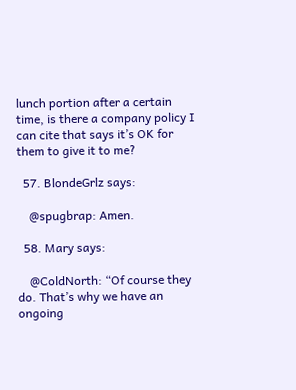lunch portion after a certain time, is there a company policy I can cite that says it’s OK for them to give it to me?

  57. BlondeGrlz says:

    @spugbrap: Amen.

  58. Mary says:

    @ColdNorth: “Of course they do. That’s why we have an ongoing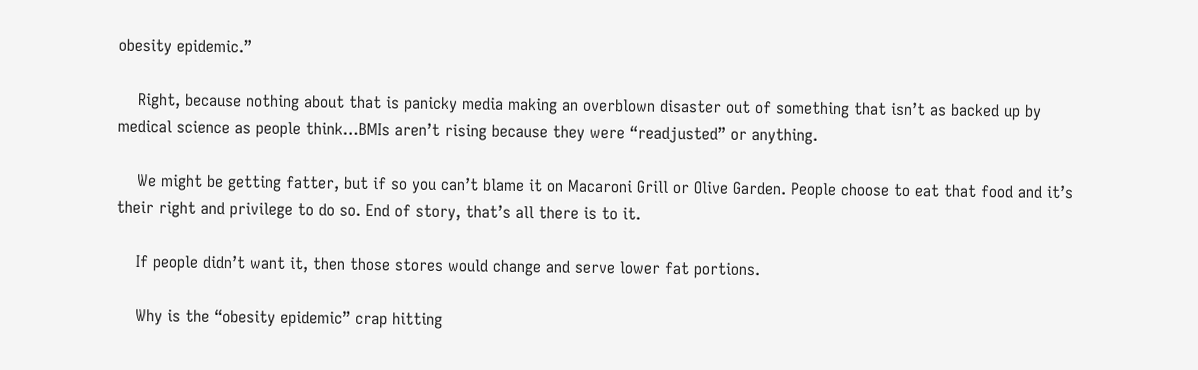obesity epidemic.”

    Right, because nothing about that is panicky media making an overblown disaster out of something that isn’t as backed up by medical science as people think…BMIs aren’t rising because they were “readjusted” or anything.

    We might be getting fatter, but if so you can’t blame it on Macaroni Grill or Olive Garden. People choose to eat that food and it’s their right and privilege to do so. End of story, that’s all there is to it.

    If people didn’t want it, then those stores would change and serve lower fat portions.

    Why is the “obesity epidemic” crap hitting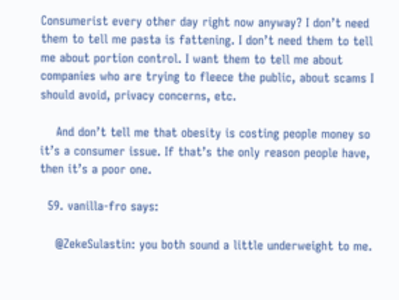Consumerist every other day right now anyway? I don’t need them to tell me pasta is fattening. I don’t need them to tell me about portion control. I want them to tell me about companies who are trying to fleece the public, about scams I should avoid, privacy concerns, etc.

    And don’t tell me that obesity is costing people money so it’s a consumer issue. If that’s the only reason people have, then it’s a poor one.

  59. vanilla-fro says:

    @ZekeSulastin: you both sound a little underweight to me.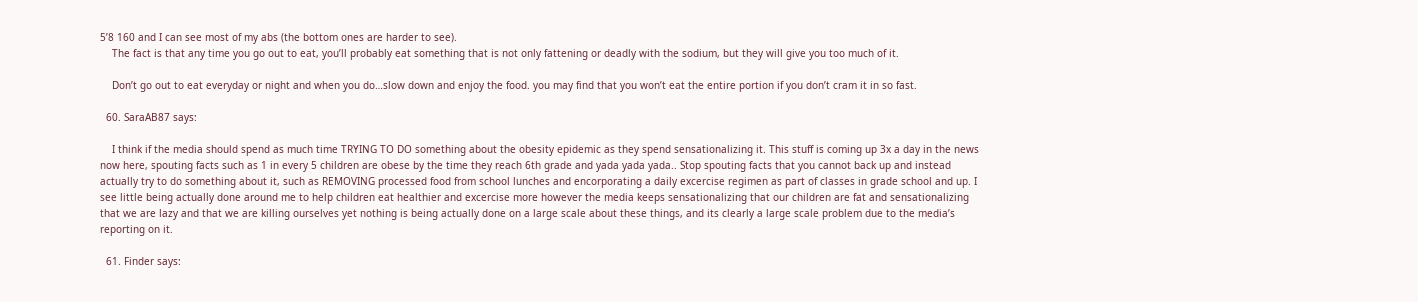5’8 160 and I can see most of my abs (the bottom ones are harder to see).
    The fact is that any time you go out to eat, you’ll probably eat something that is not only fattening or deadly with the sodium, but they will give you too much of it.

    Don’t go out to eat everyday or night and when you do…slow down and enjoy the food. you may find that you won’t eat the entire portion if you don’t cram it in so fast.

  60. SaraAB87 says:

    I think if the media should spend as much time TRYING TO DO something about the obesity epidemic as they spend sensationalizing it. This stuff is coming up 3x a day in the news now here, spouting facts such as 1 in every 5 children are obese by the time they reach 6th grade and yada yada yada.. Stop spouting facts that you cannot back up and instead actually try to do something about it, such as REMOVING processed food from school lunches and encorporating a daily excercise regimen as part of classes in grade school and up. I see little being actually done around me to help children eat healthier and excercise more however the media keeps sensationalizing that our children are fat and sensationalizing that we are lazy and that we are killing ourselves yet nothing is being actually done on a large scale about these things, and its clearly a large scale problem due to the media’s reporting on it.

  61. Finder says: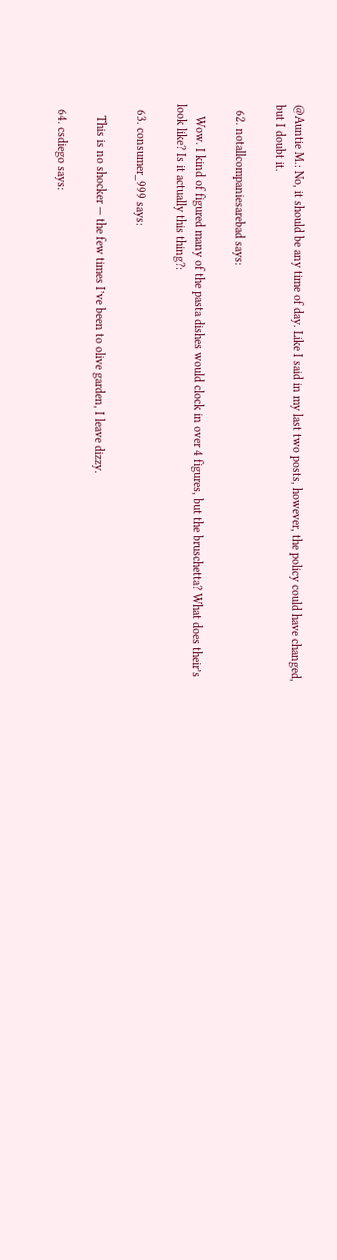@Auntie M.: No, it should be any time of day. Like I said in my last two posts, however, the policy could have changed, but I doubt it.

  62. notallcompaniesarebad says:

    Wow. I kind of figured many of the pasta dishes would clock in over 4 figures, but the bruschetta? What does their’s look like? Is it actually this thing?:

  63. consumer_999 says:

    This is no shocker — the few times I’ve been to olive garden, I leave dizzy.

  64. csdiego says: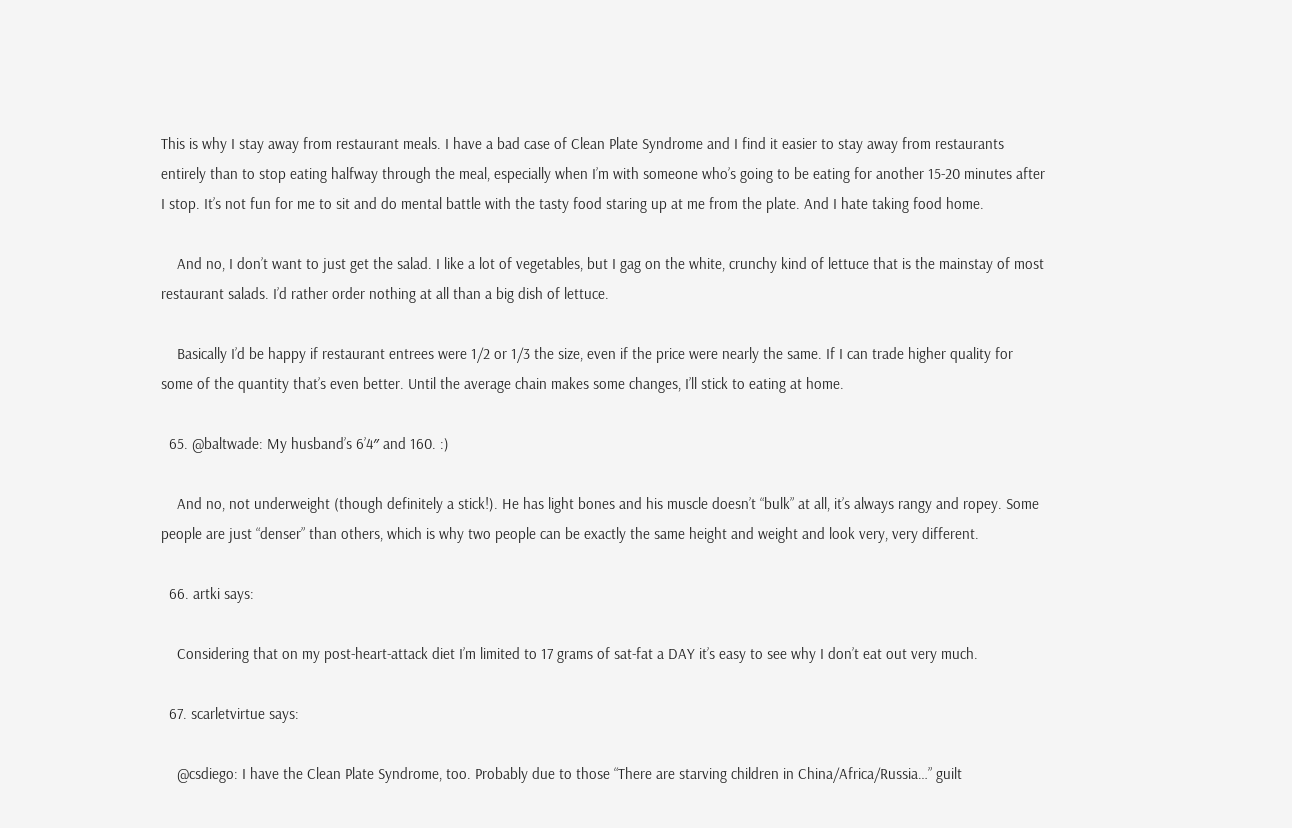This is why I stay away from restaurant meals. I have a bad case of Clean Plate Syndrome and I find it easier to stay away from restaurants entirely than to stop eating halfway through the meal, especially when I’m with someone who’s going to be eating for another 15-20 minutes after I stop. It’s not fun for me to sit and do mental battle with the tasty food staring up at me from the plate. And I hate taking food home.

    And no, I don’t want to just get the salad. I like a lot of vegetables, but I gag on the white, crunchy kind of lettuce that is the mainstay of most restaurant salads. I’d rather order nothing at all than a big dish of lettuce.

    Basically I’d be happy if restaurant entrees were 1/2 or 1/3 the size, even if the price were nearly the same. If I can trade higher quality for some of the quantity that’s even better. Until the average chain makes some changes, I’ll stick to eating at home.

  65. @baltwade: My husband’s 6’4″ and 160. :)

    And no, not underweight (though definitely a stick!). He has light bones and his muscle doesn’t “bulk” at all, it’s always rangy and ropey. Some people are just “denser” than others, which is why two people can be exactly the same height and weight and look very, very different.

  66. artki says:

    Considering that on my post-heart-attack diet I’m limited to 17 grams of sat-fat a DAY it’s easy to see why I don’t eat out very much.

  67. scarletvirtue says:

    @csdiego: I have the Clean Plate Syndrome, too. Probably due to those “There are starving children in China/Africa/Russia…” guilt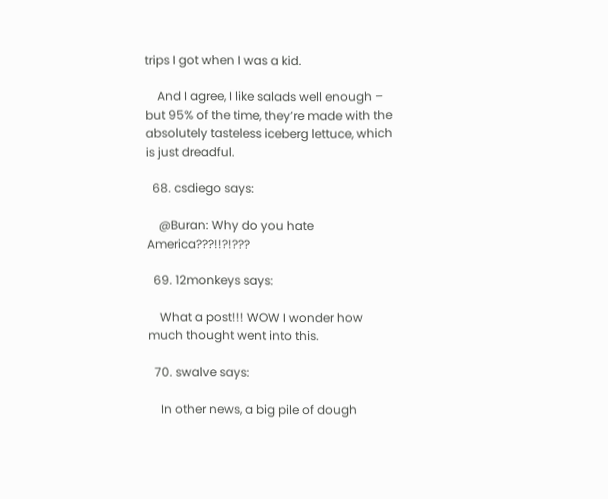trips I got when I was a kid.

    And I agree, I like salads well enough – but 95% of the time, they’re made with the absolutely tasteless iceberg lettuce, which is just dreadful.

  68. csdiego says:

    @Buran: Why do you hate America???!!?!???

  69. 12monkeys says:

    What a post!!! WOW I wonder how much thought went into this.

  70. swalve says:

    In other news, a big pile of dough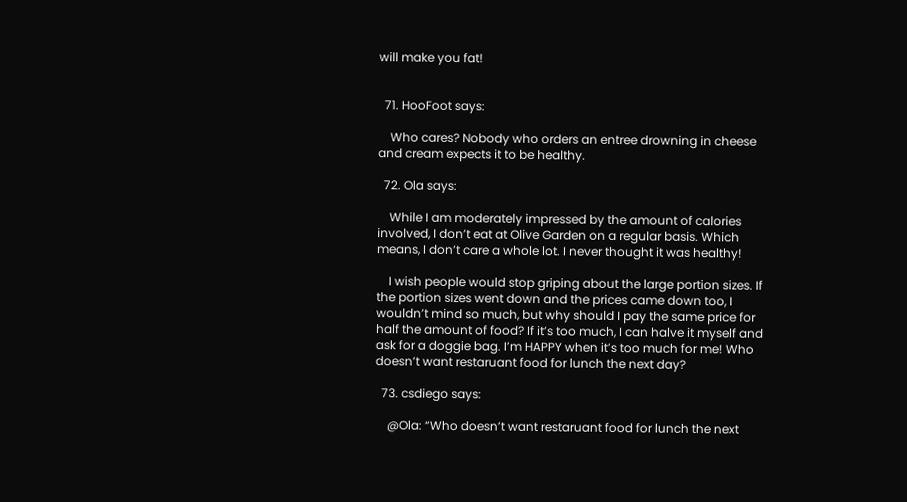will make you fat!


  71. HooFoot says:

    Who cares? Nobody who orders an entree drowning in cheese and cream expects it to be healthy.

  72. Ola says:

    While I am moderately impressed by the amount of calories involved, I don’t eat at Olive Garden on a regular basis. Which means, I don’t care a whole lot. I never thought it was healthy!

    I wish people would stop griping about the large portion sizes. If the portion sizes went down and the prices came down too, I wouldn’t mind so much, but why should I pay the same price for half the amount of food? If it’s too much, I can halve it myself and ask for a doggie bag. I’m HAPPY when it’s too much for me! Who doesn’t want restaruant food for lunch the next day?

  73. csdiego says:

    @Ola: “Who doesn’t want restaruant food for lunch the next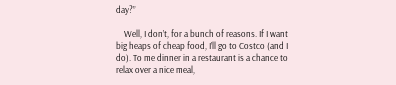day?”

    Well, I don’t, for a bunch of reasons. If I want big heaps of cheap food, I’ll go to Costco (and I do). To me dinner in a restaurant is a chance to relax over a nice meal,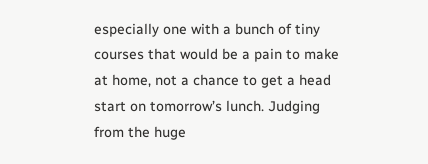especially one with a bunch of tiny courses that would be a pain to make at home, not a chance to get a head start on tomorrow’s lunch. Judging from the huge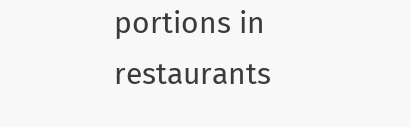portions in restaurants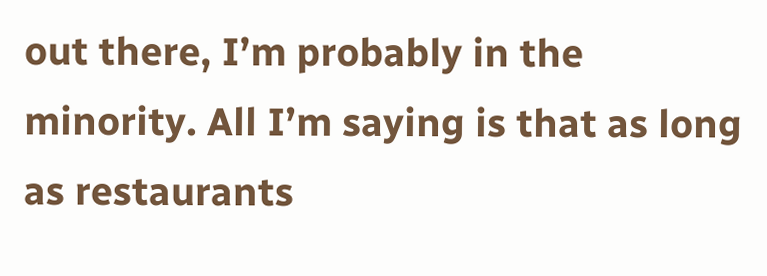out there, I’m probably in the minority. All I’m saying is that as long as restaurants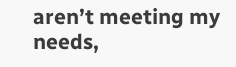aren’t meeting my needs,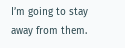I’m going to stay away from them.